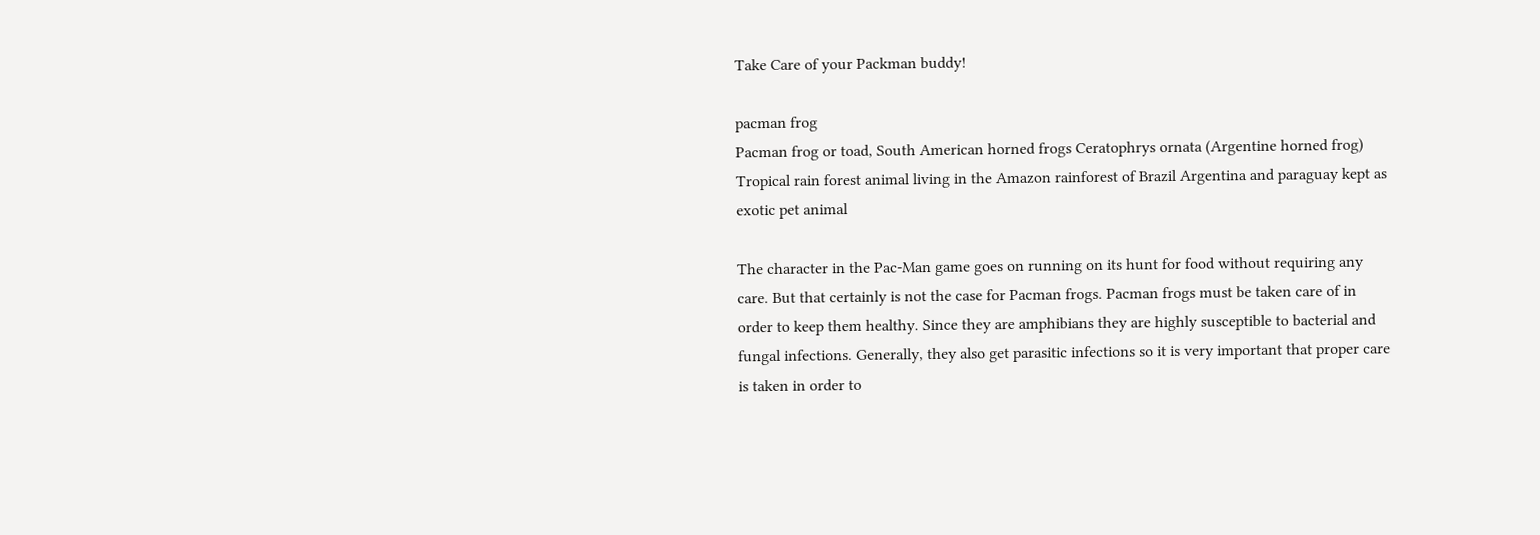Take Care of your Packman buddy!

pacman frog
Pacman frog or toad, South American horned frogs Ceratophrys ornata (Argentine horned frog) Tropical rain forest animal living in the Amazon rainforest of Brazil Argentina and paraguay kept as exotic pet animal

The character in the Pac-Man game goes on running on its hunt for food without requiring any care. But that certainly is not the case for Pacman frogs. Pacman frogs must be taken care of in order to keep them healthy. Since they are amphibians they are highly susceptible to bacterial and fungal infections. Generally, they also get parasitic infections so it is very important that proper care is taken in order to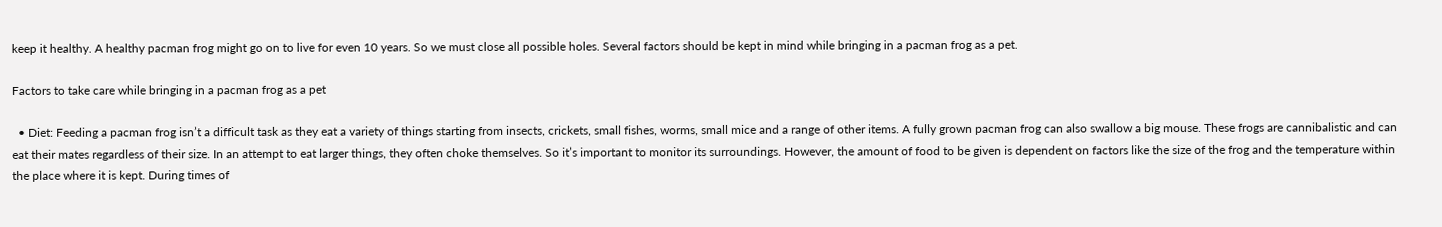keep it healthy. A healthy pacman frog might go on to live for even 10 years. So we must close all possible holes. Several factors should be kept in mind while bringing in a pacman frog as a pet.

Factors to take care while bringing in a pacman frog as a pet

  • Diet: Feeding a pacman frog isn’t a difficult task as they eat a variety of things starting from insects, crickets, small fishes, worms, small mice and a range of other items. A fully grown pacman frog can also swallow a big mouse. These frogs are cannibalistic and can eat their mates regardless of their size. In an attempt to eat larger things, they often choke themselves. So it’s important to monitor its surroundings. However, the amount of food to be given is dependent on factors like the size of the frog and the temperature within the place where it is kept. During times of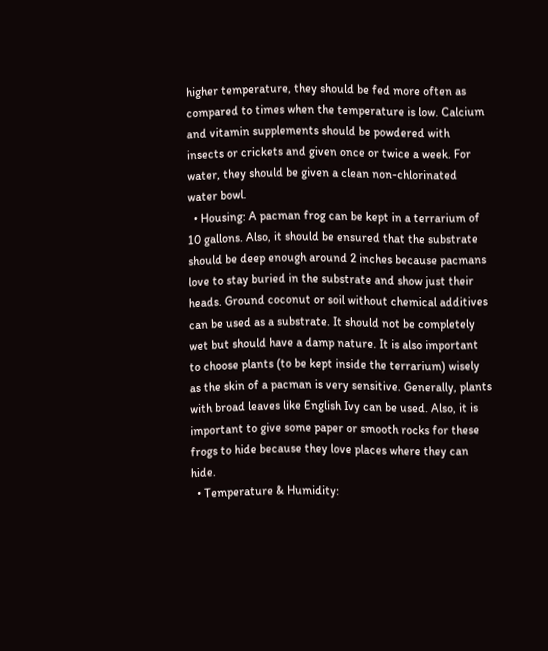higher temperature, they should be fed more often as compared to times when the temperature is low. Calcium and vitamin supplements should be powdered with insects or crickets and given once or twice a week. For water, they should be given a clean non-chlorinated water bowl.
  • Housing: A pacman frog can be kept in a terrarium of 10 gallons. Also, it should be ensured that the substrate should be deep enough around 2 inches because pacmans love to stay buried in the substrate and show just their heads. Ground coconut or soil without chemical additives can be used as a substrate. It should not be completely wet but should have a damp nature. It is also important to choose plants (to be kept inside the terrarium) wisely as the skin of a pacman is very sensitive. Generally, plants with broad leaves like English Ivy can be used. Also, it is important to give some paper or smooth rocks for these frogs to hide because they love places where they can hide.
  • Temperature & Humidity: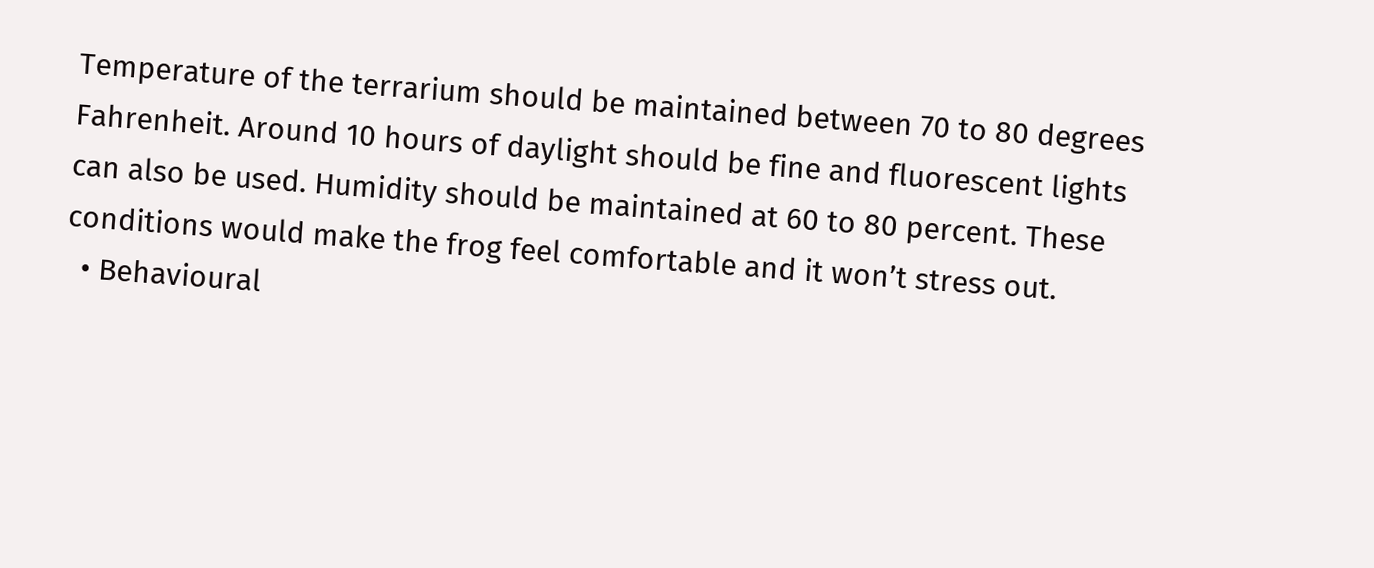Temperature of the terrarium should be maintained between 70 to 80 degrees Fahrenheit. Around 10 hours of daylight should be fine and fluorescent lights can also be used. Humidity should be maintained at 60 to 80 percent. These conditions would make the frog feel comfortable and it won’t stress out.
  • Behavioural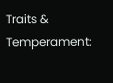Traits & Temperament: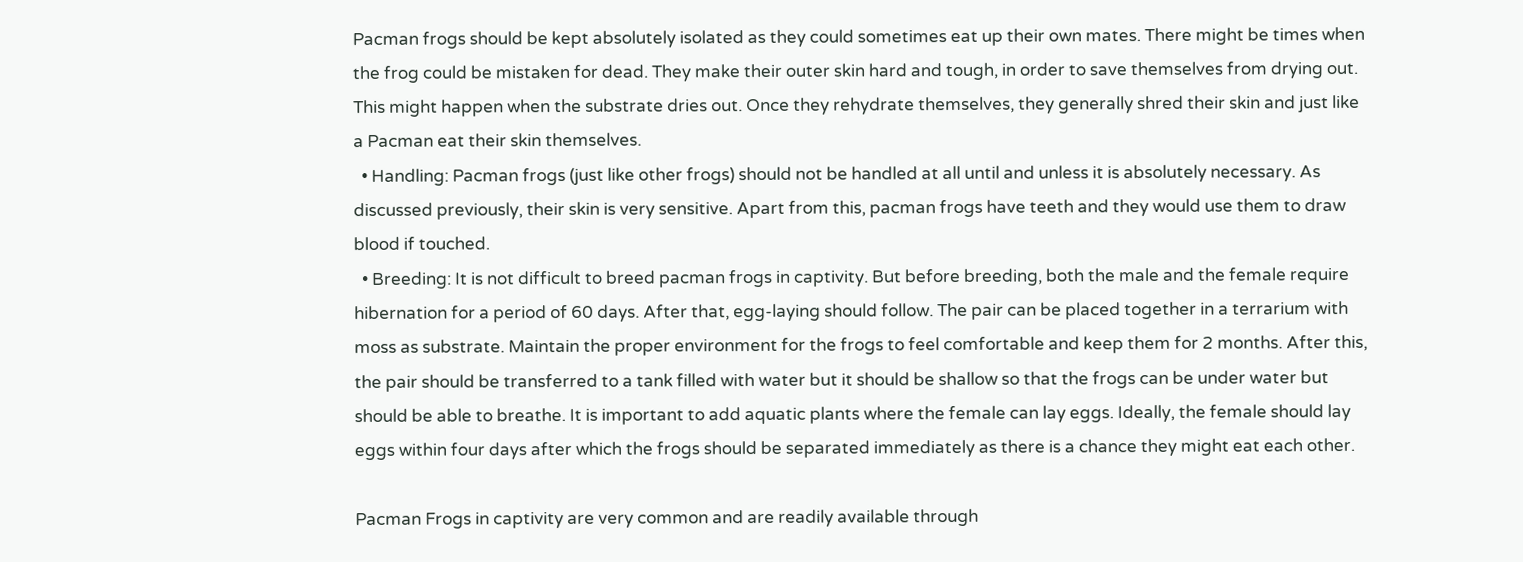Pacman frogs should be kept absolutely isolated as they could sometimes eat up their own mates. There might be times when the frog could be mistaken for dead. They make their outer skin hard and tough, in order to save themselves from drying out. This might happen when the substrate dries out. Once they rehydrate themselves, they generally shred their skin and just like a Pacman eat their skin themselves.
  • Handling: Pacman frogs (just like other frogs) should not be handled at all until and unless it is absolutely necessary. As discussed previously, their skin is very sensitive. Apart from this, pacman frogs have teeth and they would use them to draw blood if touched.
  • Breeding: It is not difficult to breed pacman frogs in captivity. But before breeding, both the male and the female require hibernation for a period of 60 days. After that, egg-laying should follow. The pair can be placed together in a terrarium with moss as substrate. Maintain the proper environment for the frogs to feel comfortable and keep them for 2 months. After this, the pair should be transferred to a tank filled with water but it should be shallow so that the frogs can be under water but should be able to breathe. It is important to add aquatic plants where the female can lay eggs. Ideally, the female should lay eggs within four days after which the frogs should be separated immediately as there is a chance they might eat each other.

Pacman Frogs in captivity are very common and are readily available through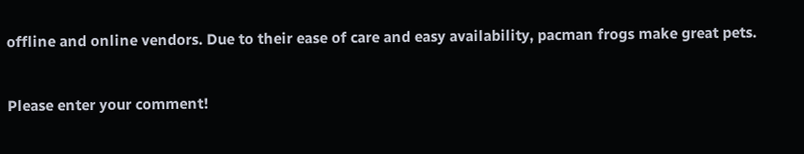offline and online vendors. Due to their ease of care and easy availability, pacman frogs make great pets.


Please enter your comment!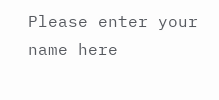Please enter your name here